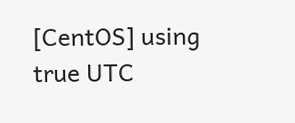[CentOS] using true UTC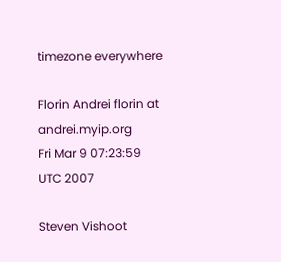timezone everywhere

Florin Andrei florin at andrei.myip.org
Fri Mar 9 07:23:59 UTC 2007

Steven Vishoot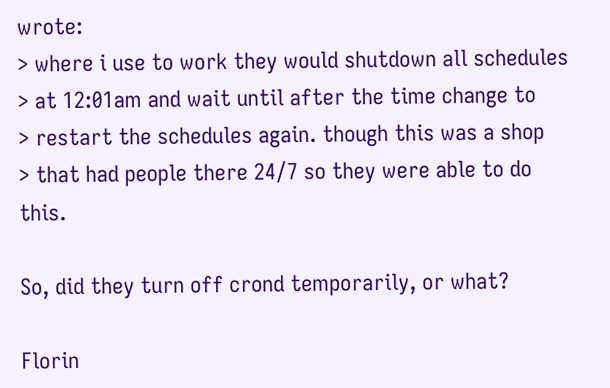wrote:
> where i use to work they would shutdown all schedules
> at 12:01am and wait until after the time change to
> restart the schedules again. though this was a shop
> that had people there 24/7 so they were able to do this.

So, did they turn off crond temporarily, or what?

Florin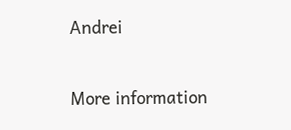Andrei


More information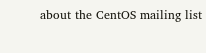about the CentOS mailing list